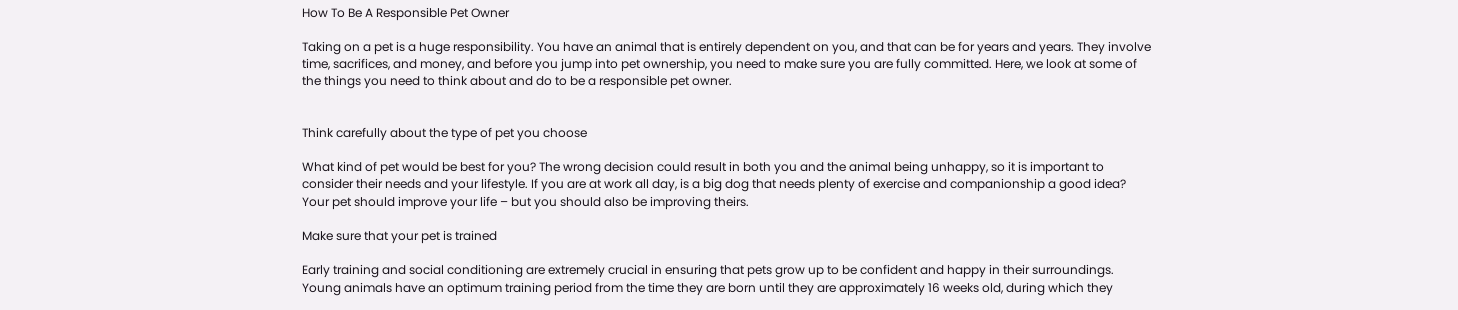How To Be A Responsible Pet Owner

Taking on a pet is a huge responsibility. You have an animal that is entirely dependent on you, and that can be for years and years. They involve time, sacrifices, and money, and before you jump into pet ownership, you need to make sure you are fully committed. Here, we look at some of the things you need to think about and do to be a responsible pet owner.


Think carefully about the type of pet you choose

What kind of pet would be best for you? The wrong decision could result in both you and the animal being unhappy, so it is important to consider their needs and your lifestyle. If you are at work all day, is a big dog that needs plenty of exercise and companionship a good idea? Your pet should improve your life – but you should also be improving theirs.

Make sure that your pet is trained

Early training and social conditioning are extremely crucial in ensuring that pets grow up to be confident and happy in their surroundings. Young animals have an optimum training period from the time they are born until they are approximately 16 weeks old, during which they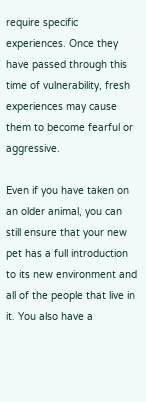require specific experiences. Once they have passed through this time of vulnerability, fresh experiences may cause them to become fearful or aggressive.

Even if you have taken on an older animal, you can still ensure that your new pet has a full introduction to its new environment and all of the people that live in it. You also have a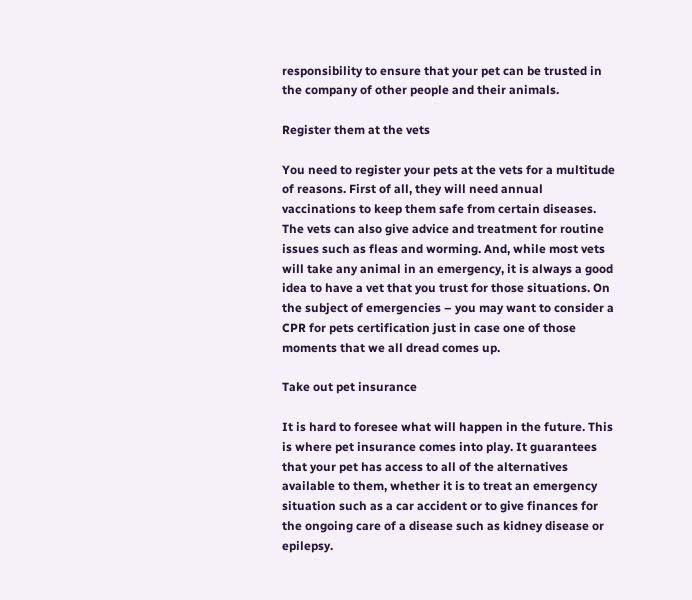responsibility to ensure that your pet can be trusted in the company of other people and their animals.

Register them at the vets

You need to register your pets at the vets for a multitude of reasons. First of all, they will need annual vaccinations to keep them safe from certain diseases. The vets can also give advice and treatment for routine issues such as fleas and worming. And, while most vets will take any animal in an emergency, it is always a good idea to have a vet that you trust for those situations. On the subject of emergencies – you may want to consider a CPR for pets certification just in case one of those moments that we all dread comes up.

Take out pet insurance

It is hard to foresee what will happen in the future. This is where pet insurance comes into play. It guarantees that your pet has access to all of the alternatives available to them, whether it is to treat an emergency situation such as a car accident or to give finances for the ongoing care of a disease such as kidney disease or epilepsy.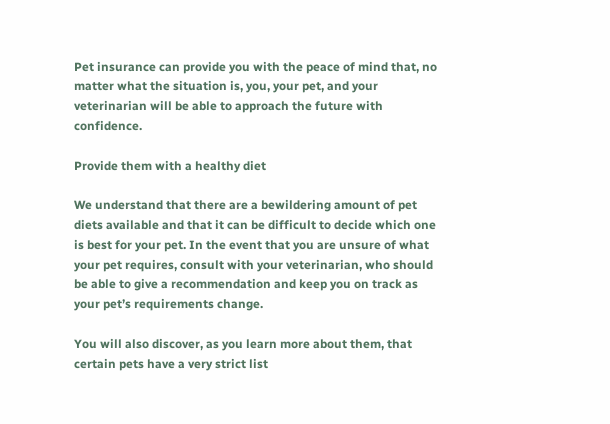Pet insurance can provide you with the peace of mind that, no matter what the situation is, you, your pet, and your veterinarian will be able to approach the future with confidence.

Provide them with a healthy diet

We understand that there are a bewildering amount of pet diets available and that it can be difficult to decide which one is best for your pet. In the event that you are unsure of what your pet requires, consult with your veterinarian, who should be able to give a recommendation and keep you on track as your pet’s requirements change.

You will also discover, as you learn more about them, that certain pets have a very strict list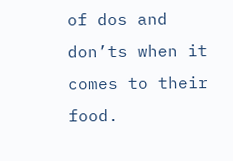of dos and don’ts when it comes to their food.